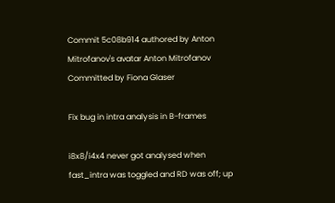Commit 5c08b914 authored by Anton Mitrofanov's avatar Anton Mitrofanov Committed by Fiona Glaser

Fix bug in intra analysis in B-frames

i8x8/i4x4 never got analysed when fast_intra was toggled and RD was off; up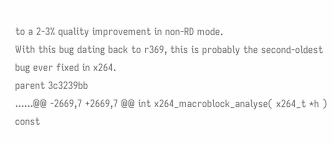to a 2-3% quality improvement in non-RD mode.
With this bug dating back to r369, this is probably the second-oldest bug ever fixed in x264.
parent 3c3239bb
......@@ -2669,7 +2669,7 @@ int x264_macroblock_analyse( x264_t *h )
const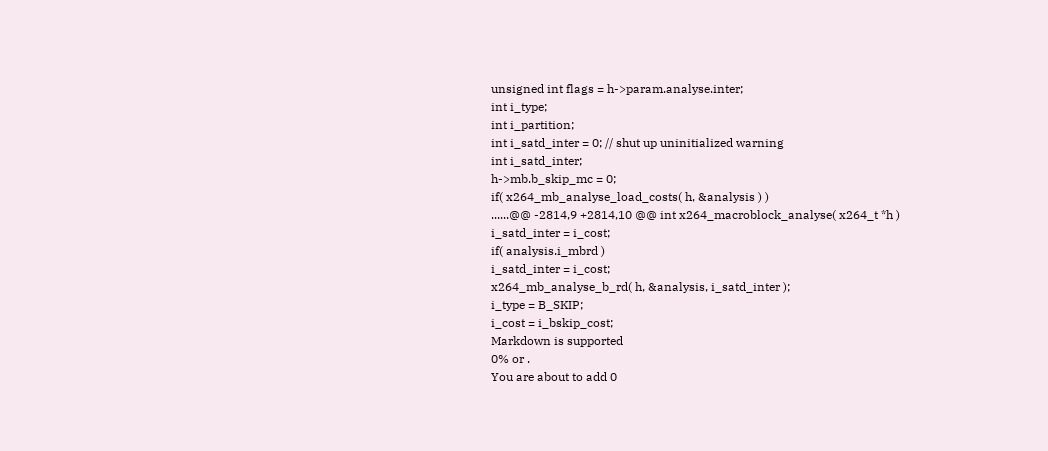unsigned int flags = h->param.analyse.inter;
int i_type;
int i_partition;
int i_satd_inter = 0; // shut up uninitialized warning
int i_satd_inter;
h->mb.b_skip_mc = 0;
if( x264_mb_analyse_load_costs( h, &analysis ) )
......@@ -2814,9 +2814,10 @@ int x264_macroblock_analyse( x264_t *h )
i_satd_inter = i_cost;
if( analysis.i_mbrd )
i_satd_inter = i_cost;
x264_mb_analyse_b_rd( h, &analysis, i_satd_inter );
i_type = B_SKIP;
i_cost = i_bskip_cost;
Markdown is supported
0% or .
You are about to add 0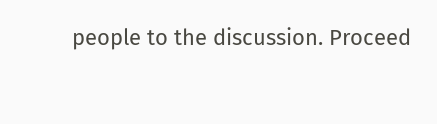people to the discussion. Proceed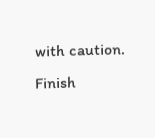with caution.
Finish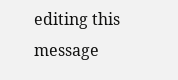editing this message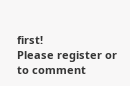first!
Please register or to comment